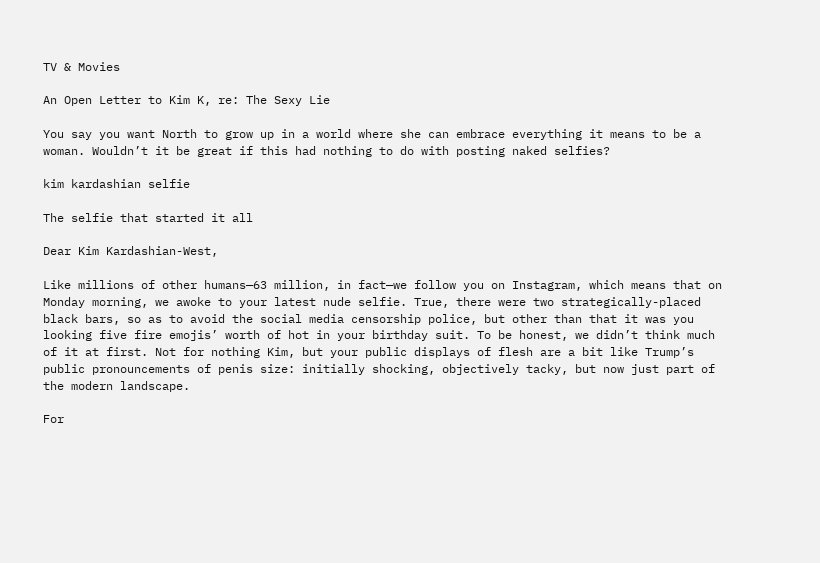TV & Movies

An Open Letter to Kim K, re: The Sexy Lie

You say you want North to grow up in a world where she can embrace everything it means to be a woman. Wouldn’t it be great if this had nothing to do with posting naked selfies?

kim kardashian selfie

The selfie that started it all

Dear Kim Kardashian-West,

Like millions of other humans—63 million, in fact—we follow you on Instagram, which means that on Monday morning, we awoke to your latest nude selfie. True, there were two strategically-placed black bars, so as to avoid the social media censorship police, but other than that it was you looking five fire emojis’ worth of hot in your birthday suit. To be honest, we didn’t think much of it at first. Not for nothing Kim, but your public displays of flesh are a bit like Trump’s public pronouncements of penis size: initially shocking, objectively tacky, but now just part of the modern landscape.

For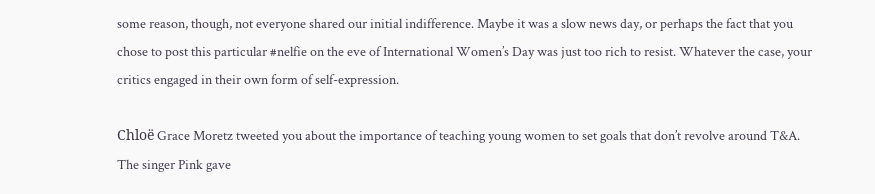some reason, though, not everyone shared our initial indifference. Maybe it was a slow news day, or perhaps the fact that you chose to post this particular #nelfie on the eve of International Women’s Day was just too rich to resist. Whatever the case, your critics engaged in their own form of self-expression.

Chloë Grace Moretz tweeted you about the importance of teaching young women to set goals that don’t revolve around T&A. The singer Pink gave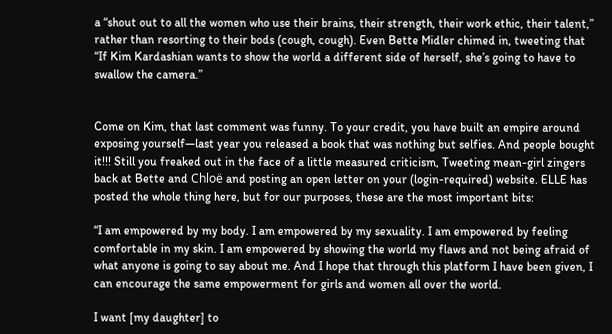a “shout out to all the women who use their brains, their strength, their work ethic, their talent,” rather than resorting to their bods (cough, cough). Even Bette Midler chimed in, tweeting that “If Kim Kardashian wants to show the world a different side of herself, she’s going to have to swallow the camera.”


Come on Kim, that last comment was funny. To your credit, you have built an empire around exposing yourself—last year you released a book that was nothing but selfies. And people bought it!!! Still you freaked out in the face of a little measured criticism, Tweeting mean-girl zingers back at Bette and Chloë and posting an open letter on your (login-required) website. ELLE has posted the whole thing here, but for our purposes, these are the most important bits:

“I am empowered by my body. I am empowered by my sexuality. I am empowered by feeling comfortable in my skin. I am empowered by showing the world my flaws and not being afraid of what anyone is going to say about me. And I hope that through this platform I have been given, I can encourage the same empowerment for girls and women all over the world.

I want [my daughter] to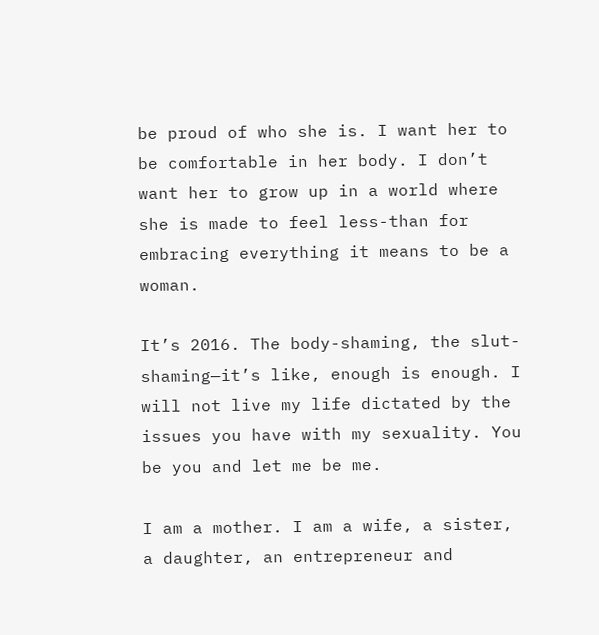be proud of who she is. I want her to be comfortable in her body. I don’t want her to grow up in a world where she is made to feel less-than for embracing everything it means to be a woman.

It’s 2016. The body-shaming, the slut-shaming—it’s like, enough is enough. I will not live my life dictated by the issues you have with my sexuality. You be you and let me be me.

I am a mother. I am a wife, a sister, a daughter, an entrepreneur and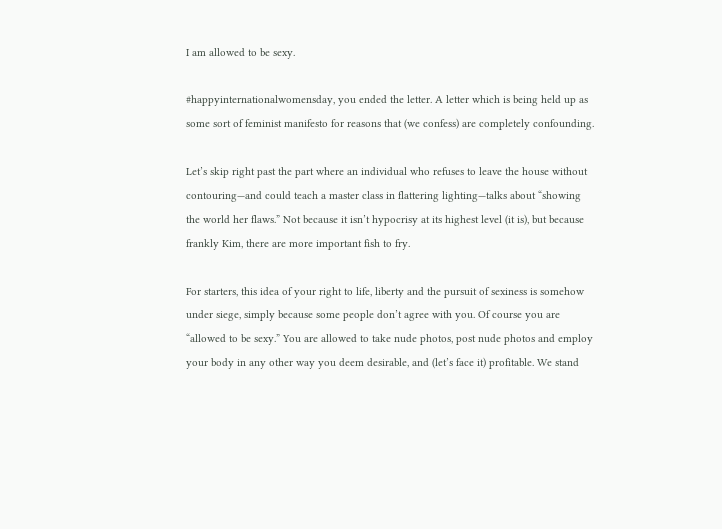I am allowed to be sexy.

#happyinternationalwomensday, you ended the letter. A letter which is being held up as some sort of feminist manifesto for reasons that (we confess) are completely confounding.

Let’s skip right past the part where an individual who refuses to leave the house without contouring—and could teach a master class in flattering lighting—talks about “showing the world her flaws.” Not because it isn’t hypocrisy at its highest level (it is), but because frankly Kim, there are more important fish to fry.

For starters, this idea of your right to life, liberty and the pursuit of sexiness is somehow under siege, simply because some people don’t agree with you. Of course you are “allowed to be sexy.” You are allowed to take nude photos, post nude photos and employ your body in any other way you deem desirable, and (let’s face it) profitable. We stand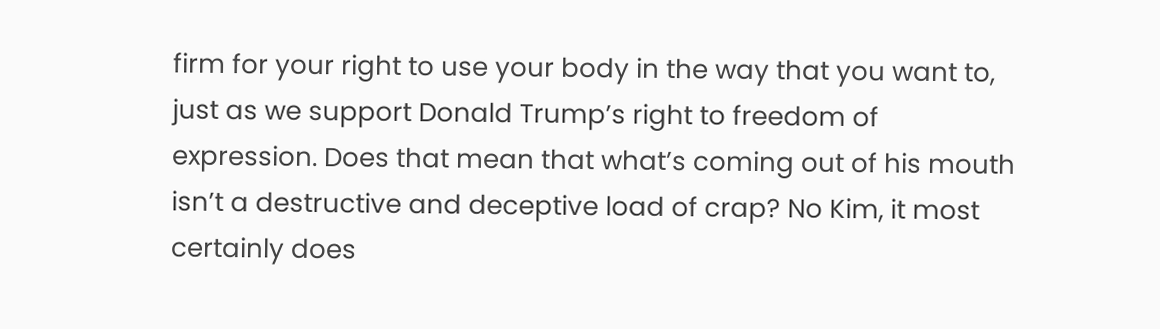firm for your right to use your body in the way that you want to, just as we support Donald Trump’s right to freedom of expression. Does that mean that what’s coming out of his mouth isn’t a destructive and deceptive load of crap? No Kim, it most certainly does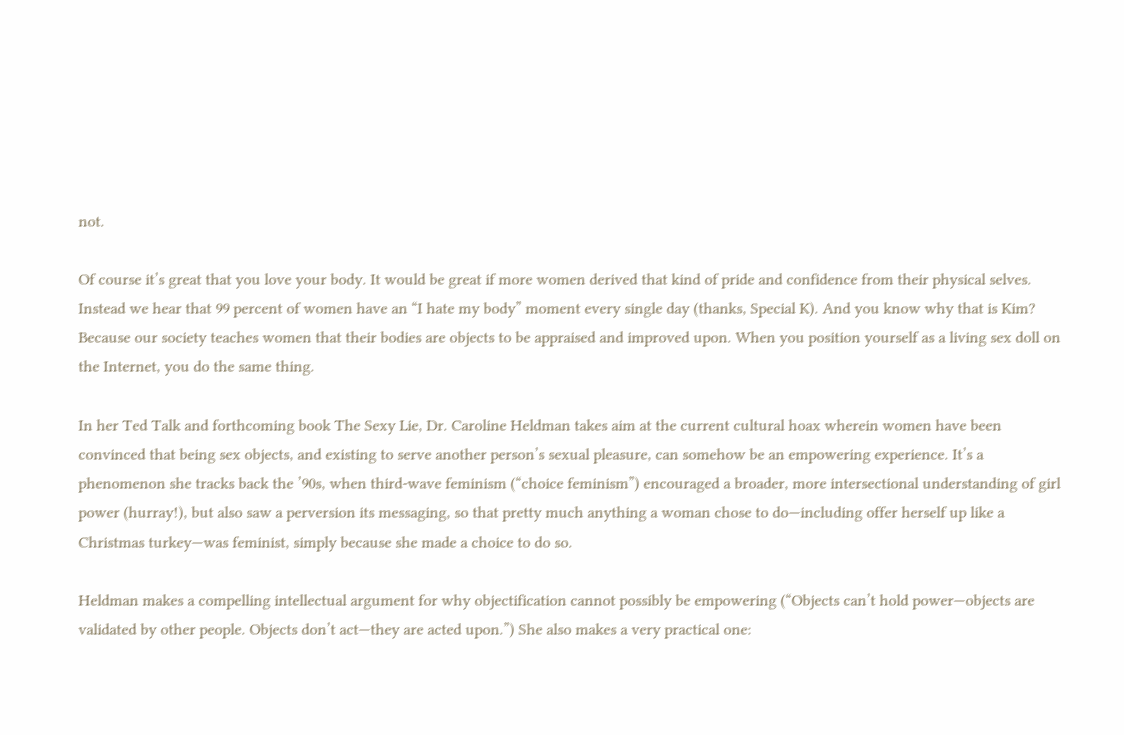not.

Of course it’s great that you love your body. It would be great if more women derived that kind of pride and confidence from their physical selves. Instead we hear that 99 percent of women have an “I hate my body” moment every single day (thanks, Special K). And you know why that is Kim? Because our society teaches women that their bodies are objects to be appraised and improved upon. When you position yourself as a living sex doll on the Internet, you do the same thing.

In her Ted Talk and forthcoming book The Sexy Lie, Dr. Caroline Heldman takes aim at the current cultural hoax wherein women have been convinced that being sex objects, and existing to serve another person’s sexual pleasure, can somehow be an empowering experience. It’s a phenomenon she tracks back the ’90s, when third-wave feminism (“choice feminism”) encouraged a broader, more intersectional understanding of girl power (hurray!), but also saw a perversion its messaging, so that pretty much anything a woman chose to do—including offer herself up like a Christmas turkey—was feminist, simply because she made a choice to do so.

Heldman makes a compelling intellectual argument for why objectification cannot possibly be empowering (“Objects can’t hold power—objects are validated by other people. Objects don’t act—they are acted upon.”) She also makes a very practical one: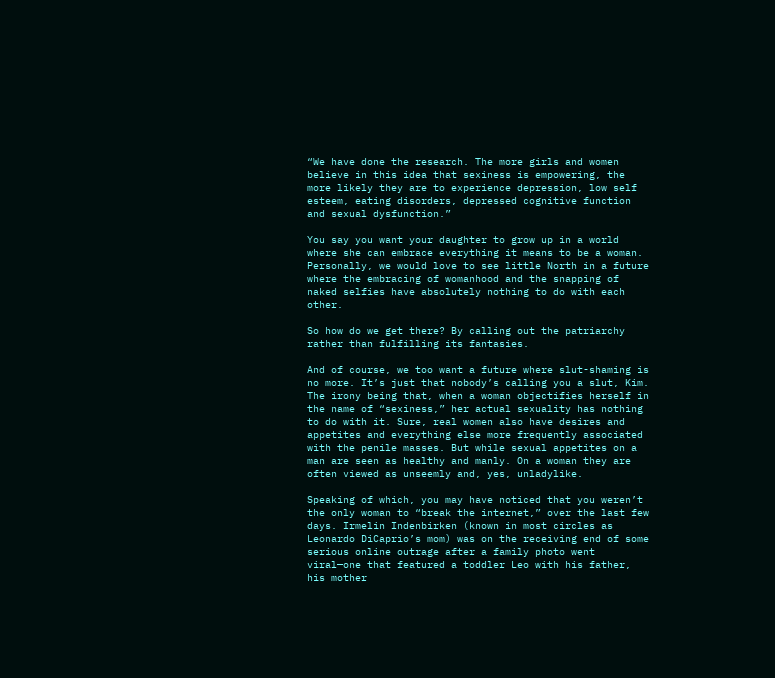“We have done the research. The more girls and women believe in this idea that sexiness is empowering, the more likely they are to experience depression, low self esteem, eating disorders, depressed cognitive function and sexual dysfunction.”

You say you want your daughter to grow up in a world where she can embrace everything it means to be a woman. Personally, we would love to see little North in a future where the embracing of womanhood and the snapping of naked selfies have absolutely nothing to do with each other.

So how do we get there? By calling out the patriarchy rather than fulfilling its fantasies.

And of course, we too want a future where slut-shaming is no more. It’s just that nobody’s calling you a slut, Kim. The irony being that, when a woman objectifies herself in the name of “sexiness,” her actual sexuality has nothing to do with it. Sure, real women also have desires and appetites and everything else more frequently associated with the penile masses. But while sexual appetites on a man are seen as healthy and manly. On a woman they are often viewed as unseemly and, yes, unladylike.

Speaking of which, you may have noticed that you weren’t the only woman to “break the internet,” over the last few days. Irmelin Indenbirken (known in most circles as Leonardo DiCaprio’s mom) was on the receiving end of some serious online outrage after a family photo went viral—one that featured a toddler Leo with his father, his mother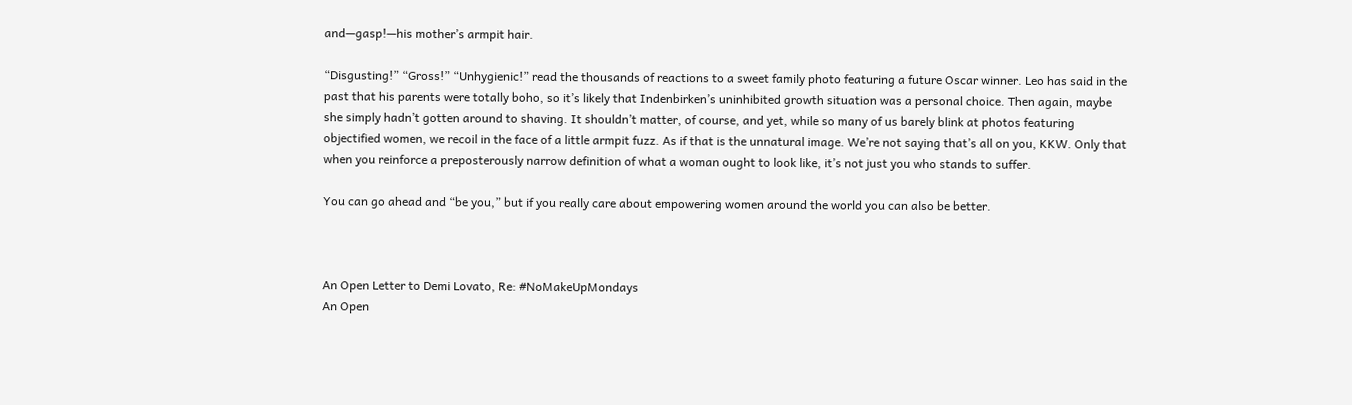and—gasp!—his mother’s armpit hair.

“Disgusting!” “Gross!” “Unhygienic!” read the thousands of reactions to a sweet family photo featuring a future Oscar winner. Leo has said in the past that his parents were totally boho, so it’s likely that Indenbirken’s uninhibited growth situation was a personal choice. Then again, maybe she simply hadn’t gotten around to shaving. It shouldn’t matter, of course, and yet, while so many of us barely blink at photos featuring objectified women, we recoil in the face of a little armpit fuzz. As if that is the unnatural image. We’re not saying that’s all on you, KKW. Only that when you reinforce a preposterously narrow definition of what a woman ought to look like, it’s not just you who stands to suffer.

You can go ahead and “be you,” but if you really care about empowering women around the world you can also be better.



An Open Letter to Demi Lovato, Re: #NoMakeUpMondays
An Open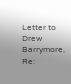Letter to Drew Barrymore, Re: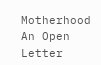Motherhood
An Open Letter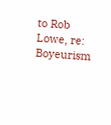to Rob Lowe, re: Boyeurism